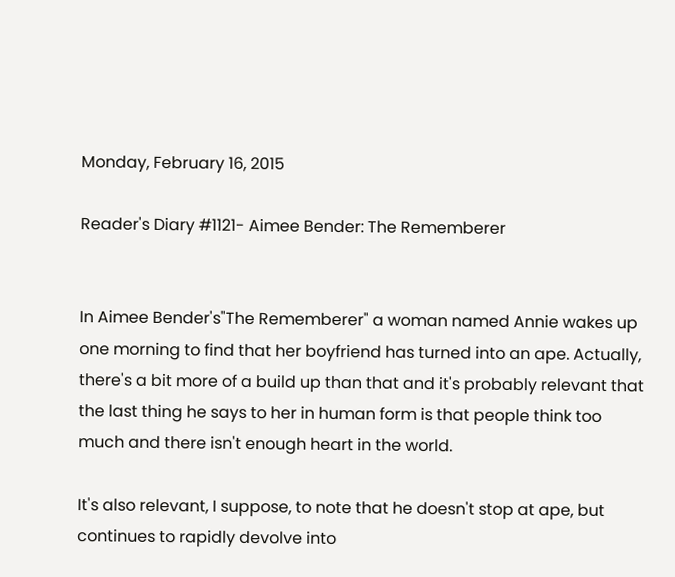Monday, February 16, 2015

Reader's Diary #1121- Aimee Bender: The Rememberer


In Aimee Bender's"The Rememberer" a woman named Annie wakes up one morning to find that her boyfriend has turned into an ape. Actually, there's a bit more of a build up than that and it's probably relevant that the last thing he says to her in human form is that people think too much and there isn't enough heart in the world.

It's also relevant, I suppose, to note that he doesn't stop at ape, but continues to rapidly devolve into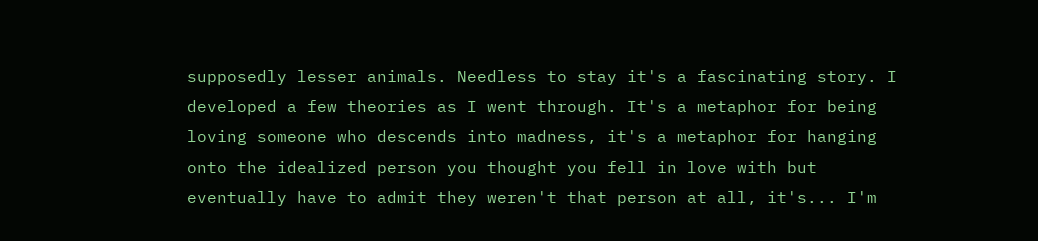supposedly lesser animals. Needless to stay it's a fascinating story. I developed a few theories as I went through. It's a metaphor for being loving someone who descends into madness, it's a metaphor for hanging onto the idealized person you thought you fell in love with but eventually have to admit they weren't that person at all, it's... I'm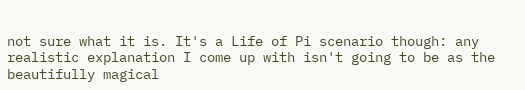not sure what it is. It's a Life of Pi scenario though: any realistic explanation I come up with isn't going to be as the beautifully magical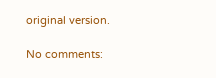original version.

No comments: